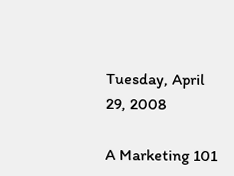Tuesday, April 29, 2008

A Marketing 101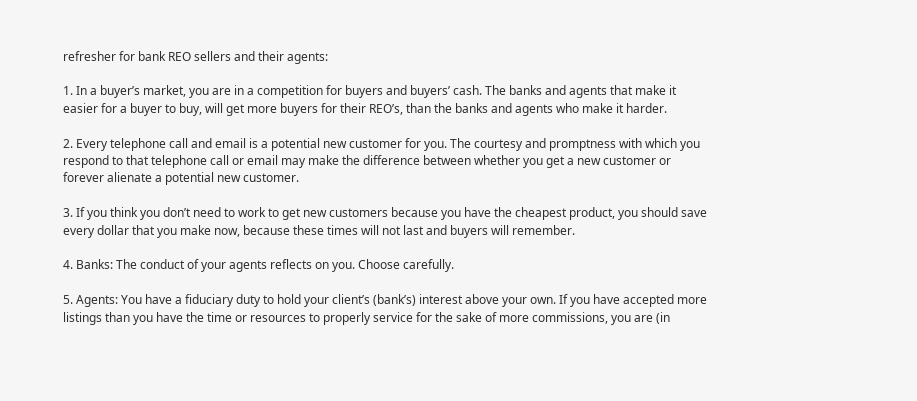refresher for bank REO sellers and their agents:

1. In a buyer’s market, you are in a competition for buyers and buyers’ cash. The banks and agents that make it easier for a buyer to buy, will get more buyers for their REO’s, than the banks and agents who make it harder.

2. Every telephone call and email is a potential new customer for you. The courtesy and promptness with which you respond to that telephone call or email may make the difference between whether you get a new customer or forever alienate a potential new customer.

3. If you think you don’t need to work to get new customers because you have the cheapest product, you should save every dollar that you make now, because these times will not last and buyers will remember.

4. Banks: The conduct of your agents reflects on you. Choose carefully.

5. Agents: You have a fiduciary duty to hold your client’s (bank’s) interest above your own. If you have accepted more listings than you have the time or resources to properly service for the sake of more commissions, you are (in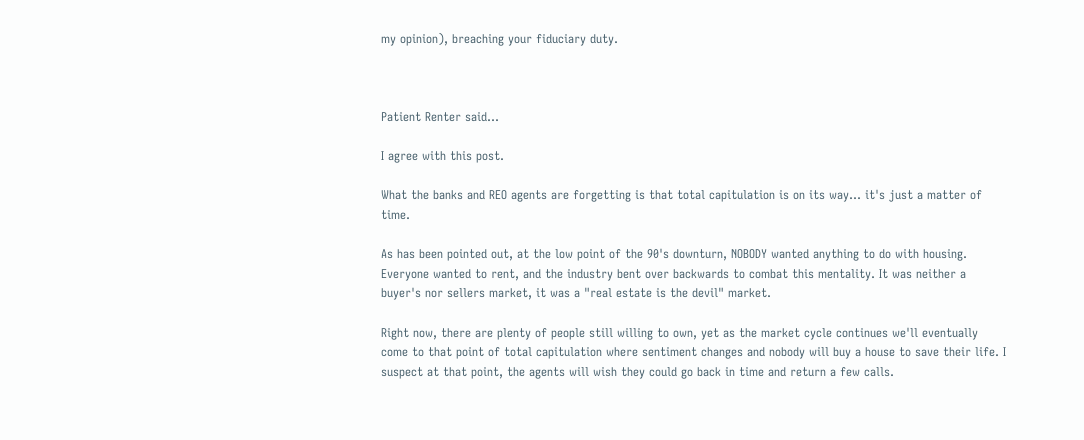my opinion), breaching your fiduciary duty.



Patient Renter said...

I agree with this post.

What the banks and REO agents are forgetting is that total capitulation is on its way... it's just a matter of time.

As has been pointed out, at the low point of the 90's downturn, NOBODY wanted anything to do with housing. Everyone wanted to rent, and the industry bent over backwards to combat this mentality. It was neither a buyer's nor sellers market, it was a "real estate is the devil" market.

Right now, there are plenty of people still willing to own, yet as the market cycle continues we'll eventually come to that point of total capitulation where sentiment changes and nobody will buy a house to save their life. I suspect at that point, the agents will wish they could go back in time and return a few calls.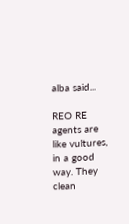alba said...

REO RE agents are like vultures, in a good way. They clean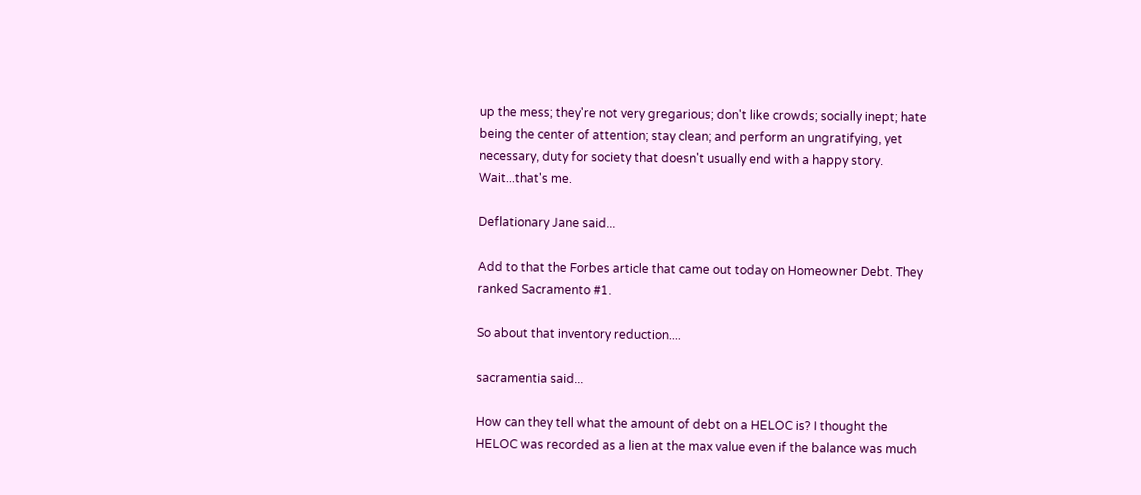up the mess; they're not very gregarious; don't like crowds; socially inept; hate being the center of attention; stay clean; and perform an ungratifying, yet necessary, duty for society that doesn't usually end with a happy story. Wait...that's me.

Deflationary Jane said...

Add to that the Forbes article that came out today on Homeowner Debt. They ranked Sacramento #1.

So about that inventory reduction....

sacramentia said...

How can they tell what the amount of debt on a HELOC is? I thought the HELOC was recorded as a lien at the max value even if the balance was much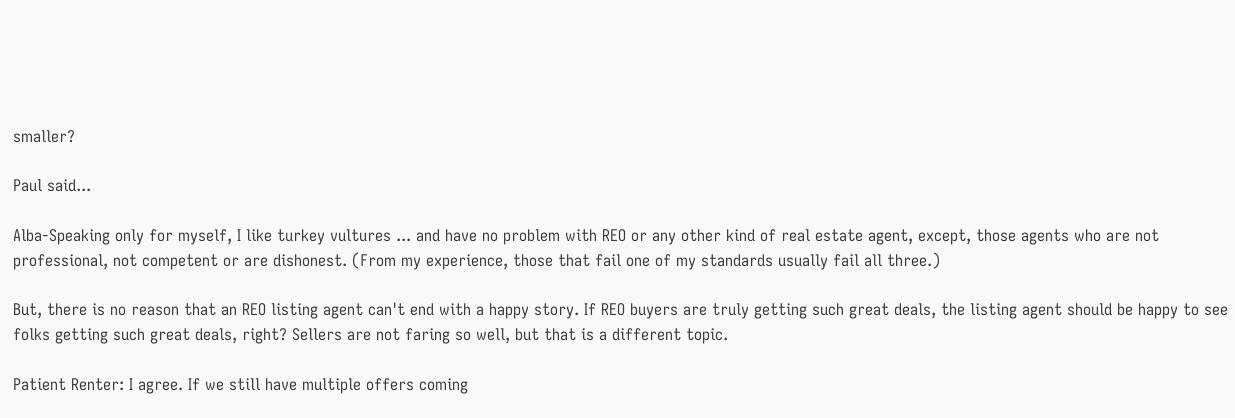smaller?

Paul said...

Alba-Speaking only for myself, I like turkey vultures ... and have no problem with REO or any other kind of real estate agent, except, those agents who are not professional, not competent or are dishonest. (From my experience, those that fail one of my standards usually fail all three.)

But, there is no reason that an REO listing agent can't end with a happy story. If REO buyers are truly getting such great deals, the listing agent should be happy to see folks getting such great deals, right? Sellers are not faring so well, but that is a different topic.

Patient Renter: I agree. If we still have multiple offers coming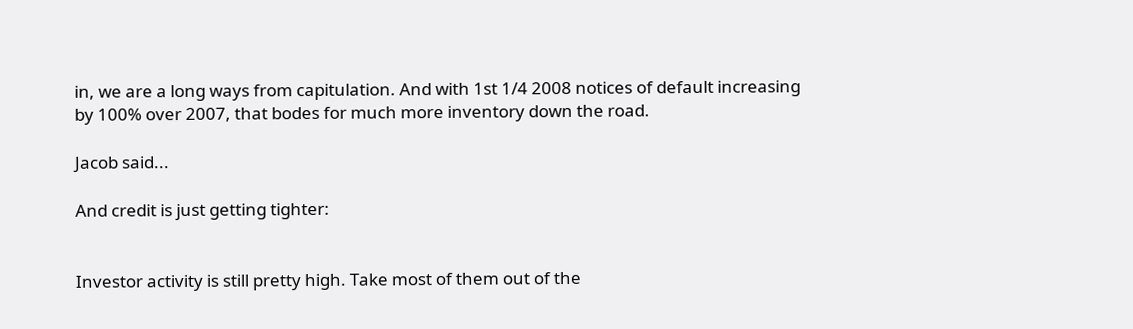in, we are a long ways from capitulation. And with 1st 1/4 2008 notices of default increasing by 100% over 2007, that bodes for much more inventory down the road.

Jacob said...

And credit is just getting tighter:


Investor activity is still pretty high. Take most of them out of the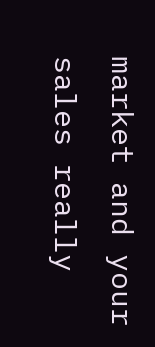market and your sales really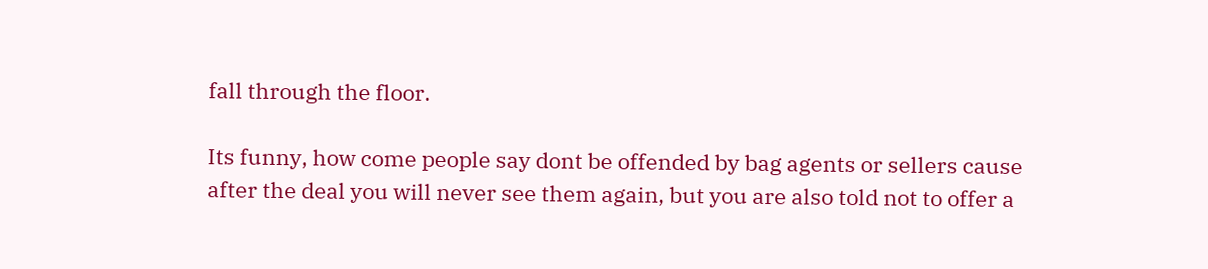fall through the floor.

Its funny, how come people say dont be offended by bag agents or sellers cause after the deal you will never see them again, but you are also told not to offer a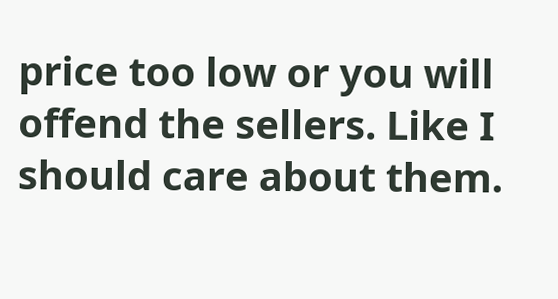price too low or you will offend the sellers. Like I should care about them.